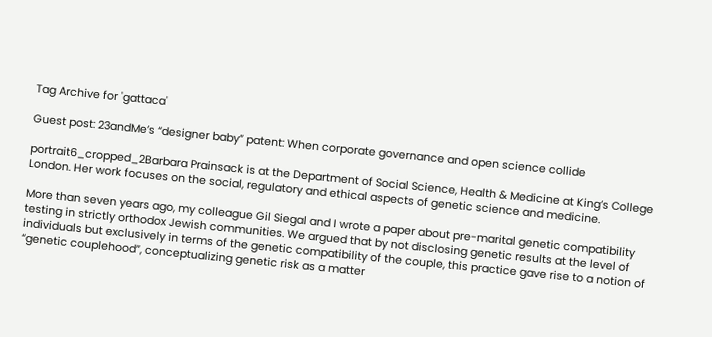Tag Archive for 'gattaca'

Guest post: 23andMe’s “designer baby” patent: When corporate governance and open science collide

portrait6_cropped_2Barbara Prainsack is at the Department of Social Science, Health & Medicine at King’s College London. Her work focuses on the social, regulatory and ethical aspects of genetic science and medicine.

More than seven years ago, my colleague Gil Siegal and I wrote a paper about pre-marital genetic compatibility testing in strictly orthodox Jewish communities. We argued that by not disclosing genetic results at the level of individuals but exclusively in terms of the genetic compatibility of the couple, this practice gave rise to a notion of “genetic couplehood”, conceptualizing genetic risk as a matter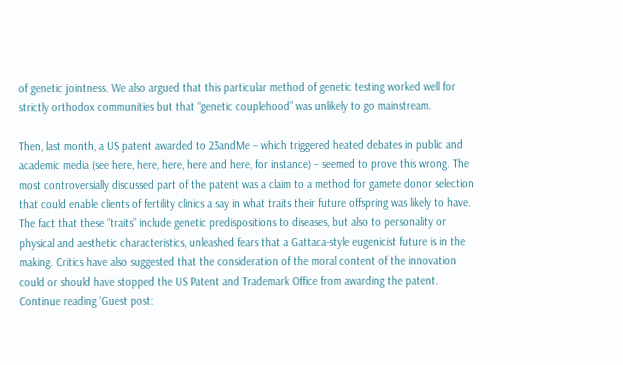of genetic jointness. We also argued that this particular method of genetic testing worked well for strictly orthodox communities but that “genetic couplehood” was unlikely to go mainstream.

Then, last month, a US patent awarded to 23andMe – which triggered heated debates in public and academic media (see here, here, here, here and here, for instance) – seemed to prove this wrong. The most controversially discussed part of the patent was a claim to a method for gamete donor selection that could enable clients of fertility clinics a say in what traits their future offspring was likely to have. The fact that these “traits” include genetic predispositions to diseases, but also to personality or physical and aesthetic characteristics, unleashed fears that a Gattaca-style eugenicist future is in the making. Critics have also suggested that the consideration of the moral content of the innovation could or should have stopped the US Patent and Trademark Office from awarding the patent.
Continue reading ‘Guest post: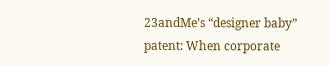23andMe’s “designer baby” patent: When corporate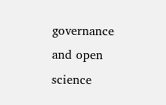governance and open science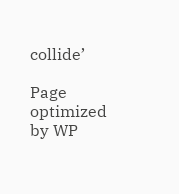collide’

Page optimized by WP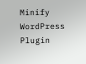Minify WordPress Plugin